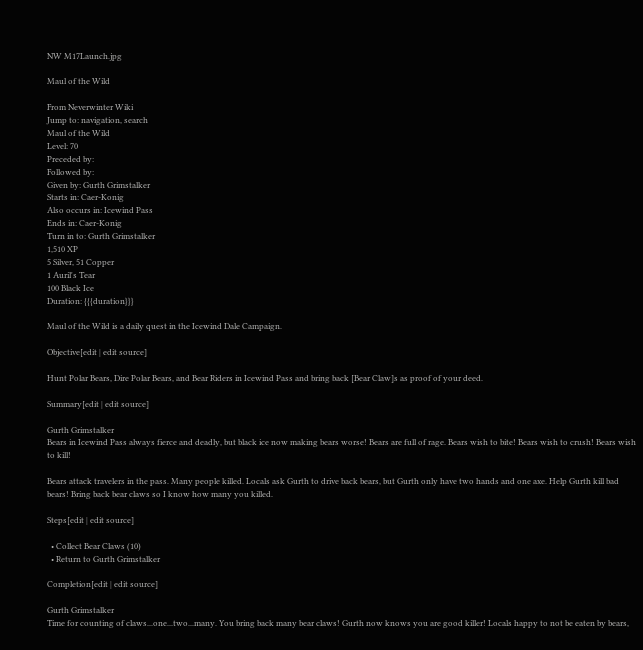NW M17Launch.jpg

Maul of the Wild

From Neverwinter Wiki
Jump to: navigation, search
Maul of the Wild
Level: 70
Preceded by:
Followed by:
Given by: Gurth Grimstalker
Starts in: Caer-Konig
Also occurs in: Icewind Pass
Ends in: Caer-Konig
Turn in to: Gurth Grimstalker
1,510 XP
5 Silver, 51 Copper
1 Auril's Tear
100 Black Ice
Duration: {{{duration}}}

Maul of the Wild is a daily quest in the Icewind Dale Campaign.

Objective[edit | edit source]

Hunt Polar Bears, Dire Polar Bears, and Bear Riders in Icewind Pass and bring back [Bear Claw]s as proof of your deed.

Summary[edit | edit source]

Gurth Grimstalker
Bears in Icewind Pass always fierce and deadly, but black ice now making bears worse! Bears are full of rage. Bears wish to bite! Bears wish to crush! Bears wish to kill!

Bears attack travelers in the pass. Many people killed. Locals ask Gurth to drive back bears, but Gurth only have two hands and one axe. Help Gurth kill bad bears! Bring back bear claws so I know how many you killed.

Steps[edit | edit source]

  • Collect Bear Claws (10)
  • Return to Gurth Grimstalker

Completion[edit | edit source]

Gurth Grimstalker
Time for counting of claws...one...two...many. You bring back many bear claws! Gurth now knows you are good killer! Locals happy to not be eaten by bears,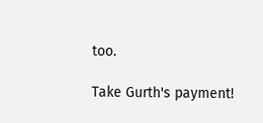too.

Take Gurth's payment!